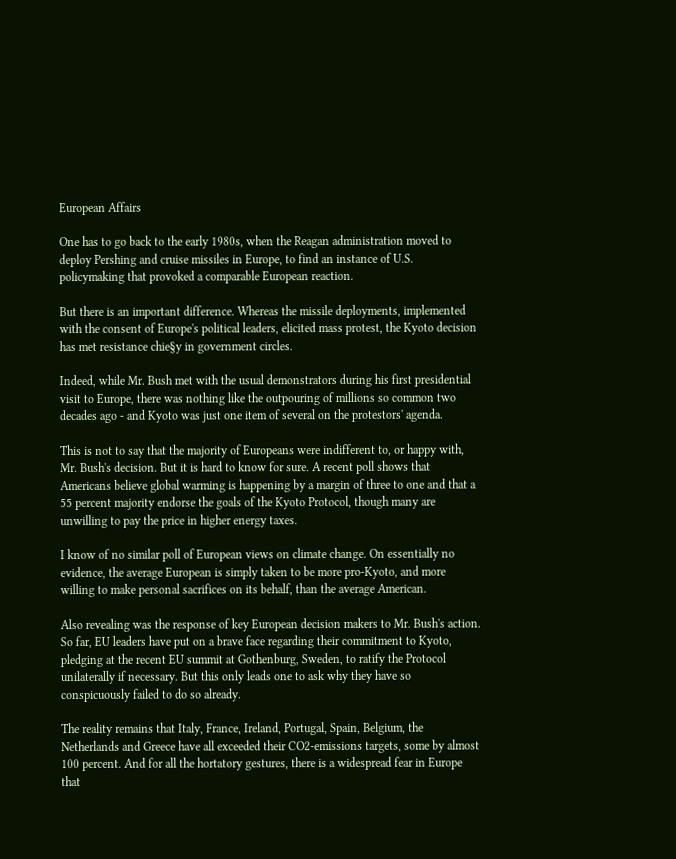European Affairs

One has to go back to the early 1980s, when the Reagan administration moved to deploy Pershing and cruise missiles in Europe, to find an instance of U.S. policymaking that provoked a comparable European reaction.

But there is an important difference. Whereas the missile deployments, implemented with the consent of Europe's political leaders, elicited mass protest, the Kyoto decision has met resistance chie§y in government circles.

Indeed, while Mr. Bush met with the usual demonstrators during his first presidential visit to Europe, there was nothing like the outpouring of millions so common two decades ago - and Kyoto was just one item of several on the protestors' agenda.

This is not to say that the majority of Europeans were indifferent to, or happy with, Mr. Bush's decision. But it is hard to know for sure. A recent poll shows that Americans believe global warming is happening by a margin of three to one and that a 55 percent majority endorse the goals of the Kyoto Protocol, though many are unwilling to pay the price in higher energy taxes.

I know of no similar poll of European views on climate change. On essentially no evidence, the average European is simply taken to be more pro-Kyoto, and more willing to make personal sacrifices on its behalf, than the average American.

Also revealing was the response of key European decision makers to Mr. Bush's action. So far, EU leaders have put on a brave face regarding their commitment to Kyoto, pledging at the recent EU summit at Gothenburg, Sweden, to ratify the Protocol unilaterally if necessary. But this only leads one to ask why they have so conspicuously failed to do so already.

The reality remains that Italy, France, Ireland, Portugal, Spain, Belgium, the Netherlands and Greece have all exceeded their CO2-emissions targets, some by almost 100 percent. And for all the hortatory gestures, there is a widespread fear in Europe that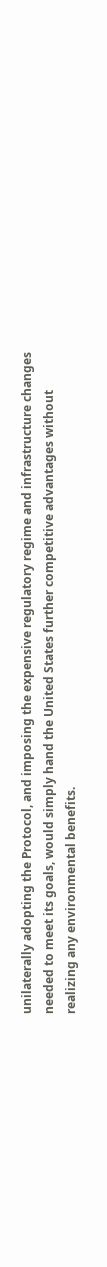unilaterally adopting the Protocol, and imposing the expensive regulatory regime and infrastructure changes needed to meet its goals, would simply hand the United States further competitive advantages without realizing any environmental benefits.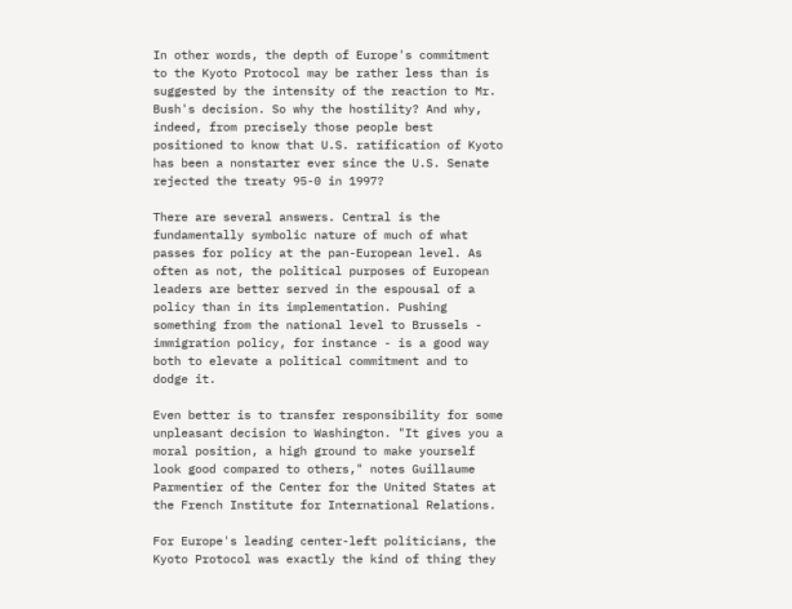In other words, the depth of Europe's commitment to the Kyoto Protocol may be rather less than is suggested by the intensity of the reaction to Mr. Bush's decision. So why the hostility? And why, indeed, from precisely those people best positioned to know that U.S. ratification of Kyoto has been a nonstarter ever since the U.S. Senate rejected the treaty 95-0 in 1997?

There are several answers. Central is the fundamentally symbolic nature of much of what passes for policy at the pan-European level. As often as not, the political purposes of European leaders are better served in the espousal of a policy than in its implementation. Pushing something from the national level to Brussels - immigration policy, for instance - is a good way both to elevate a political commitment and to dodge it.

Even better is to transfer responsibility for some unpleasant decision to Washington. "It gives you a moral position, a high ground to make yourself look good compared to others," notes Guillaume Parmentier of the Center for the United States at the French Institute for International Relations.

For Europe's leading center-left politicians, the Kyoto Protocol was exactly the kind of thing they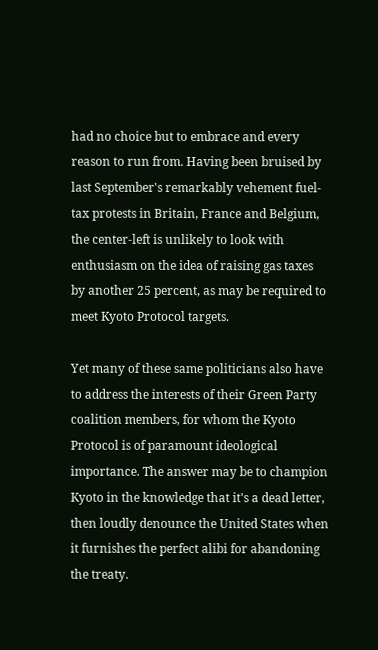had no choice but to embrace and every reason to run from. Having been bruised by last September's remarkably vehement fuel-tax protests in Britain, France and Belgium, the center-left is unlikely to look with enthusiasm on the idea of raising gas taxes by another 25 percent, as may be required to meet Kyoto Protocol targets.

Yet many of these same politicians also have to address the interests of their Green Party coalition members, for whom the Kyoto Protocol is of paramount ideological importance. The answer may be to champion Kyoto in the knowledge that it's a dead letter, then loudly denounce the United States when it furnishes the perfect alibi for abandoning the treaty.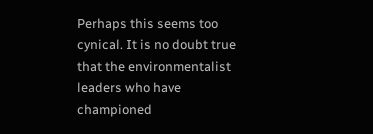Perhaps this seems too cynical. It is no doubt true that the environmentalist leaders who have championed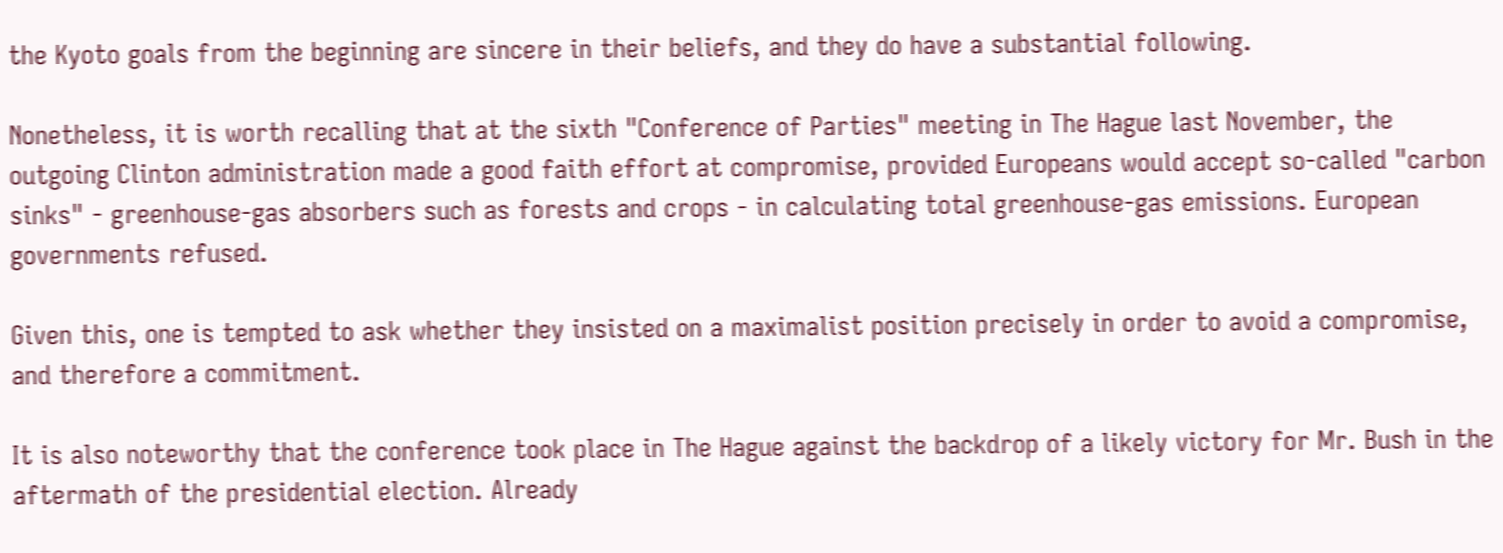the Kyoto goals from the beginning are sincere in their beliefs, and they do have a substantial following.

Nonetheless, it is worth recalling that at the sixth "Conference of Parties" meeting in The Hague last November, the outgoing Clinton administration made a good faith effort at compromise, provided Europeans would accept so-called "carbon sinks" - greenhouse-gas absorbers such as forests and crops - in calculating total greenhouse-gas emissions. European governments refused.

Given this, one is tempted to ask whether they insisted on a maximalist position precisely in order to avoid a compromise, and therefore a commitment.

It is also noteworthy that the conference took place in The Hague against the backdrop of a likely victory for Mr. Bush in the aftermath of the presidential election. Already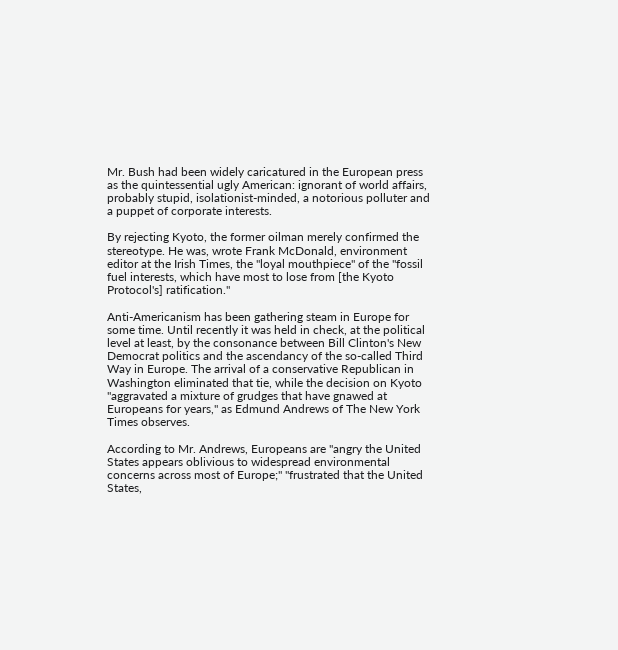Mr. Bush had been widely caricatured in the European press as the quintessential ugly American: ignorant of world affairs, probably stupid, isolationist-minded, a notorious polluter and a puppet of corporate interests.

By rejecting Kyoto, the former oilman merely confirmed the stereotype. He was, wrote Frank McDonald, environment editor at the Irish Times, the "loyal mouthpiece" of the "fossil fuel interests, which have most to lose from [the Kyoto Protocol's] ratification."

Anti-Americanism has been gathering steam in Europe for some time. Until recently it was held in check, at the political level at least, by the consonance between Bill Clinton's New Democrat politics and the ascendancy of the so-called Third Way in Europe. The arrival of a conservative Republican in Washington eliminated that tie, while the decision on Kyoto "aggravated a mixture of grudges that have gnawed at Europeans for years," as Edmund Andrews of The New York Times observes.

According to Mr. Andrews, Europeans are "angry the United States appears oblivious to widespread environmental concerns across most of Europe;" "frustrated that the United States,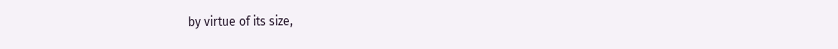by virtue of its size,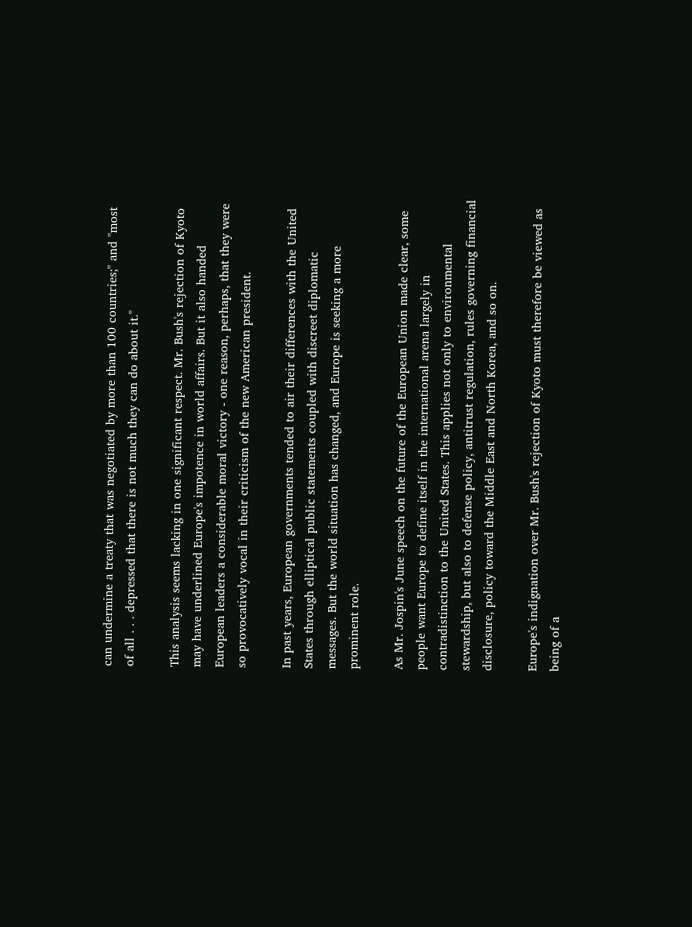can undermine a treaty that was negotiated by more than 100 countries;" and "most of all . . . depressed that there is not much they can do about it."

This analysis seems lacking in one significant respect. Mr. Bush's rejection of Kyoto may have underlined Europe's impotence in world affairs. But it also handed European leaders a considerable moral victory - one reason, perhaps, that they were so provocatively vocal in their criticism of the new American president.

In past years, European governments tended to air their differences with the United States through elliptical public statements coupled with discreet diplomatic messages. But the world situation has changed, and Europe is seeking a more prominent role.

As Mr. Jospin's June speech on the future of the European Union made clear, some people want Europe to define itself in the international arena largely in contradistinction to the United States. This applies not only to environmental stewardship, but also to defense policy, antitrust regulation, rules governing financial disclosure, policy toward the Middle East and North Korea, and so on.

Europe's indignation over Mr. Bush's rejection of Kyoto must therefore be viewed as being of a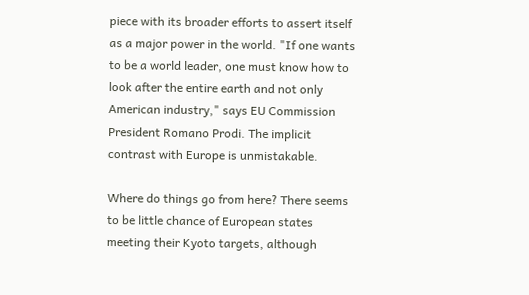piece with its broader efforts to assert itself as a major power in the world. "If one wants to be a world leader, one must know how to look after the entire earth and not only American industry," says EU Commission President Romano Prodi. The implicit contrast with Europe is unmistakable.

Where do things go from here? There seems to be little chance of European states meeting their Kyoto targets, although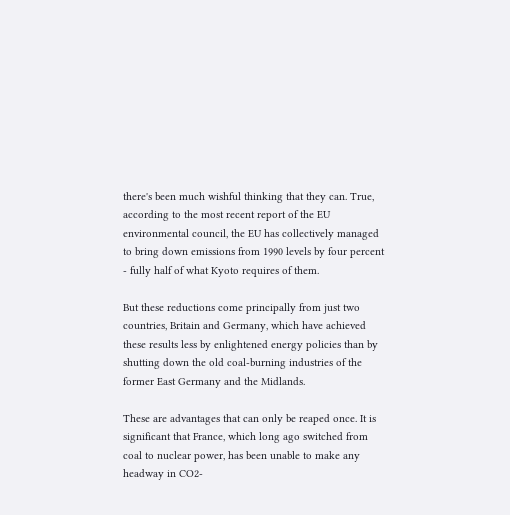there's been much wishful thinking that they can. True, according to the most recent report of the EU environmental council, the EU has collectively managed to bring down emissions from 1990 levels by four percent - fully half of what Kyoto requires of them.

But these reductions come principally from just two countries, Britain and Germany, which have achieved these results less by enlightened energy policies than by shutting down the old coal-burning industries of the former East Germany and the Midlands.

These are advantages that can only be reaped once. It is significant that France, which long ago switched from coal to nuclear power, has been unable to make any headway in CO2-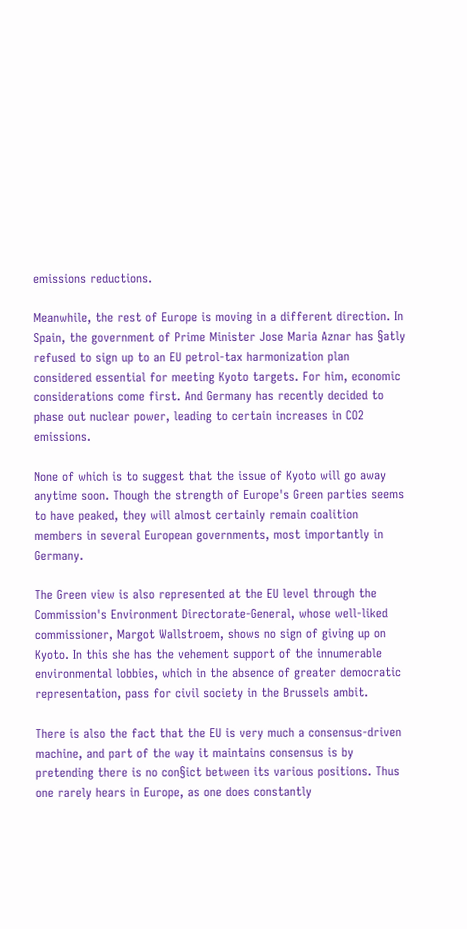emissions reductions.

Meanwhile, the rest of Europe is moving in a different direction. In Spain, the government of Prime Minister Jose Maria Aznar has §atly refused to sign up to an EU petrol-tax harmonization plan considered essential for meeting Kyoto targets. For him, economic considerations come first. And Germany has recently decided to phase out nuclear power, leading to certain increases in CO2 emissions.

None of which is to suggest that the issue of Kyoto will go away anytime soon. Though the strength of Europe's Green parties seems to have peaked, they will almost certainly remain coalition members in several European governments, most importantly in Germany.

The Green view is also represented at the EU level through the Commission's Environment Directorate-General, whose well-liked commissioner, Margot Wallstroem, shows no sign of giving up on Kyoto. In this she has the vehement support of the innumerable environmental lobbies, which in the absence of greater democratic representation, pass for civil society in the Brussels ambit.

There is also the fact that the EU is very much a consensus-driven machine, and part of the way it maintains consensus is by pretending there is no con§ict between its various positions. Thus one rarely hears in Europe, as one does constantly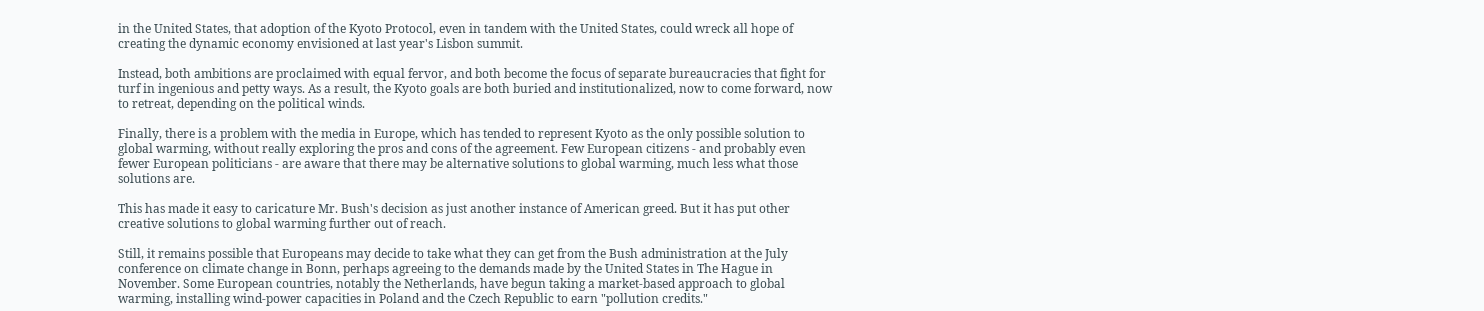in the United States, that adoption of the Kyoto Protocol, even in tandem with the United States, could wreck all hope of creating the dynamic economy envisioned at last year's Lisbon summit.

Instead, both ambitions are proclaimed with equal fervor, and both become the focus of separate bureaucracies that fight for turf in ingenious and petty ways. As a result, the Kyoto goals are both buried and institutionalized, now to come forward, now to retreat, depending on the political winds.

Finally, there is a problem with the media in Europe, which has tended to represent Kyoto as the only possible solution to global warming, without really exploring the pros and cons of the agreement. Few European citizens - and probably even fewer European politicians - are aware that there may be alternative solutions to global warming, much less what those solutions are.

This has made it easy to caricature Mr. Bush's decision as just another instance of American greed. But it has put other creative solutions to global warming further out of reach.

Still, it remains possible that Europeans may decide to take what they can get from the Bush administration at the July conference on climate change in Bonn, perhaps agreeing to the demands made by the United States in The Hague in November. Some European countries, notably the Netherlands, have begun taking a market-based approach to global warming, installing wind-power capacities in Poland and the Czech Republic to earn "pollution credits."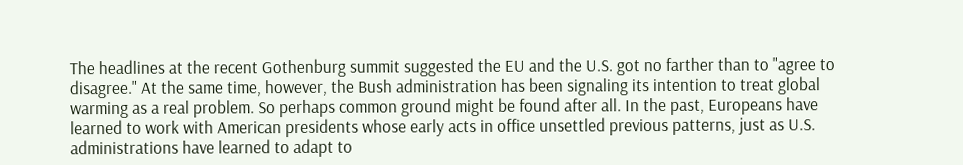The headlines at the recent Gothenburg summit suggested the EU and the U.S. got no farther than to "agree to disagree." At the same time, however, the Bush administration has been signaling its intention to treat global warming as a real problem. So perhaps common ground might be found after all. In the past, Europeans have learned to work with American presidents whose early acts in office unsettled previous patterns, just as U.S. administrations have learned to adapt to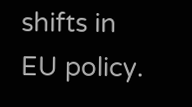shifts in EU policy.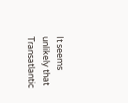It seems unlikely that Transatlantic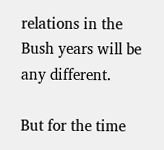relations in the Bush years will be any different.

But for the time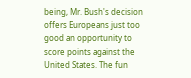being, Mr. Bush's decision offers Europeans just too good an opportunity to score points against the United States. The fun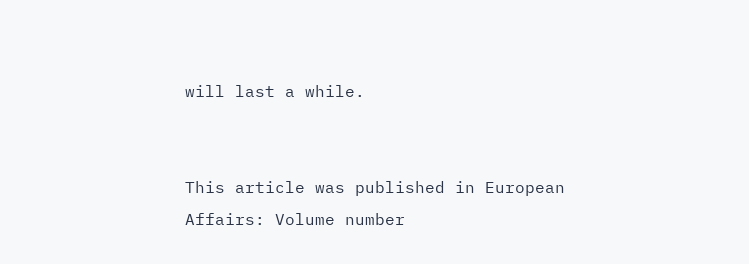will last a while.


This article was published in European Affairs: Volume number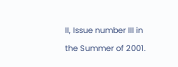II, Issue number III in the Summer of 2001.